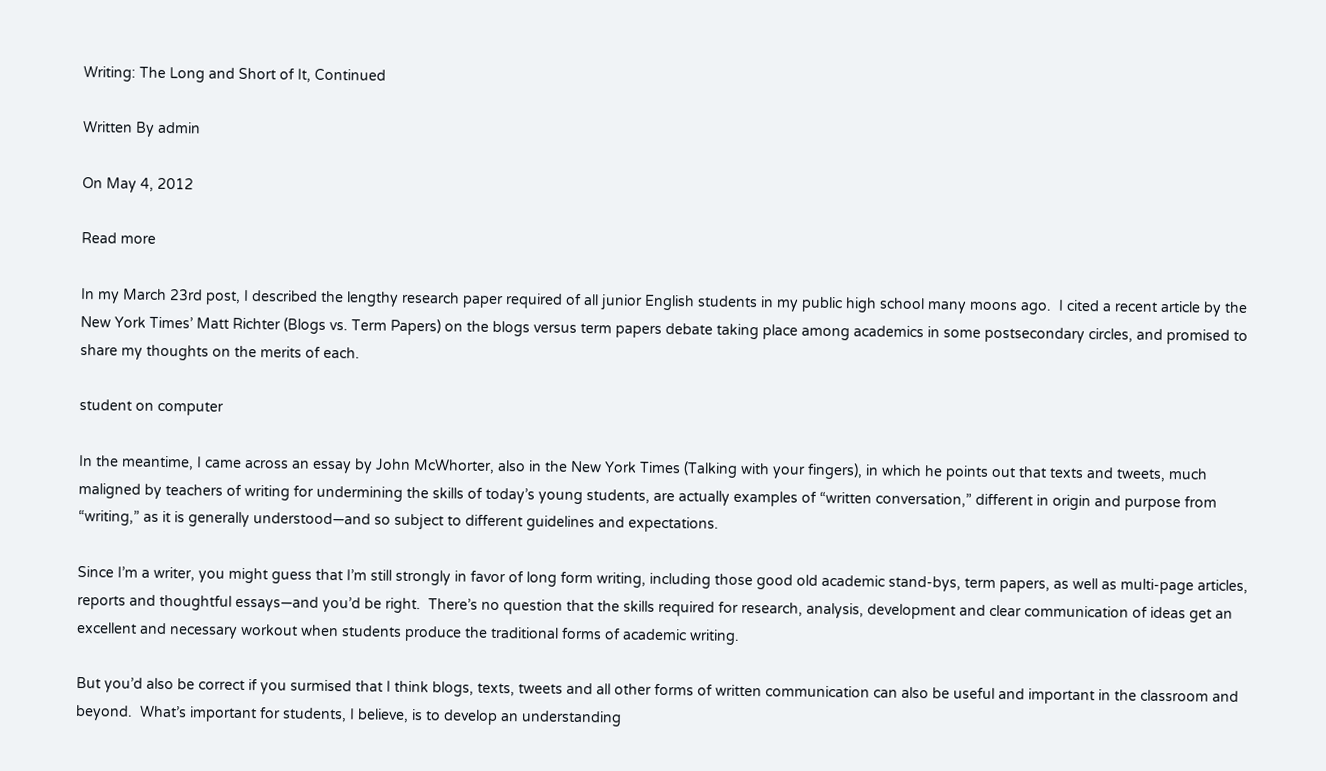Writing: The Long and Short of It, Continued

Written By admin

On May 4, 2012

Read more

In my March 23rd post, I described the lengthy research paper required of all junior English students in my public high school many moons ago.  I cited a recent article by the New York Times’ Matt Richter (Blogs vs. Term Papers) on the blogs versus term papers debate taking place among academics in some postsecondary circles, and promised to share my thoughts on the merits of each.

student on computer

In the meantime, I came across an essay by John McWhorter, also in the New York Times (Talking with your fingers), in which he points out that texts and tweets, much maligned by teachers of writing for undermining the skills of today’s young students, are actually examples of “written conversation,” different in origin and purpose from “writing,” as it is generally understood—and so subject to different guidelines and expectations.

Since I’m a writer, you might guess that I’m still strongly in favor of long form writing, including those good old academic stand-bys, term papers, as well as multi-page articles, reports and thoughtful essays—and you’d be right.  There’s no question that the skills required for research, analysis, development and clear communication of ideas get an excellent and necessary workout when students produce the traditional forms of academic writing.

But you’d also be correct if you surmised that I think blogs, texts, tweets and all other forms of written communication can also be useful and important in the classroom and beyond.  What’s important for students, I believe, is to develop an understanding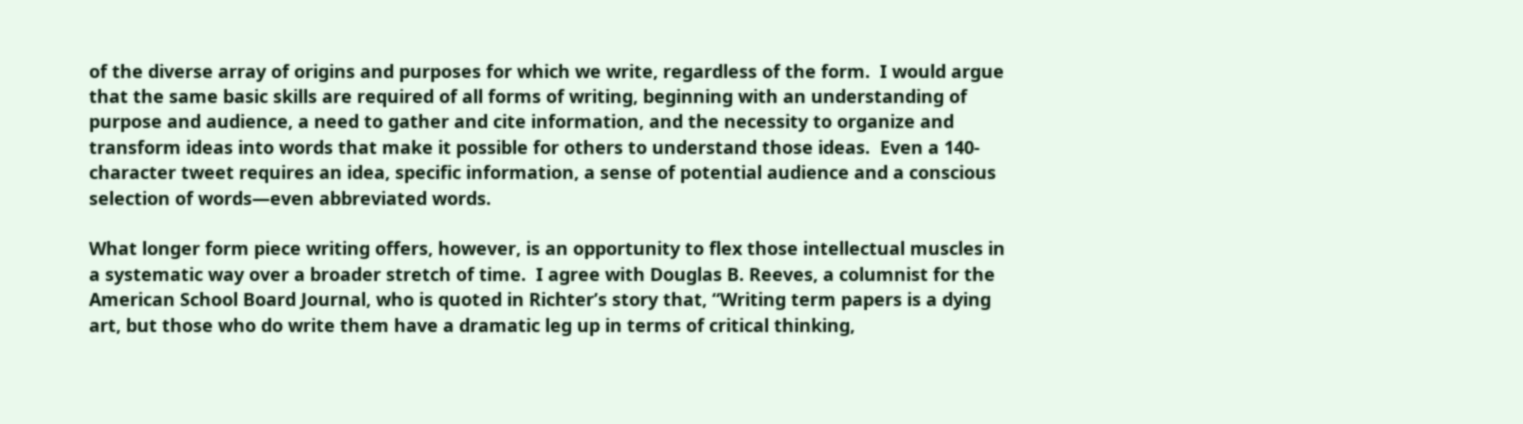of the diverse array of origins and purposes for which we write, regardless of the form.  I would argue that the same basic skills are required of all forms of writing, beginning with an understanding of purpose and audience, a need to gather and cite information, and the necessity to organize and transform ideas into words that make it possible for others to understand those ideas.  Even a 140-character tweet requires an idea, specific information, a sense of potential audience and a conscious selection of words—even abbreviated words.

What longer form piece writing offers, however, is an opportunity to flex those intellectual muscles in a systematic way over a broader stretch of time.  I agree with Douglas B. Reeves, a columnist for the American School Board Journal, who is quoted in Richter’s story that, “Writing term papers is a dying art, but those who do write them have a dramatic leg up in terms of critical thinking,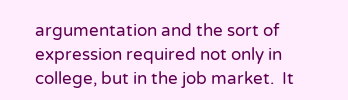argumentation and the sort of expression required not only in college, but in the job market.  It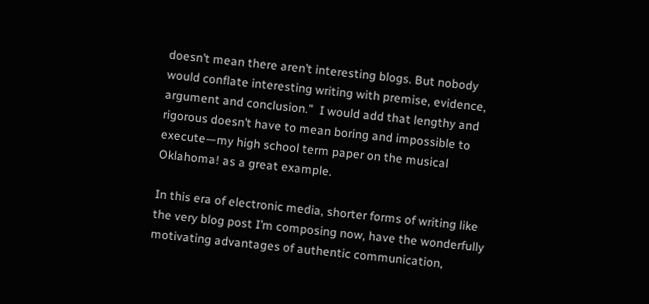doesn’t mean there aren’t interesting blogs. But nobody would conflate interesting writing with premise, evidence, argument and conclusion.”  I would add that lengthy and rigorous doesn’t have to mean boring and impossible to execute—my high school term paper on the musical Oklahoma! as a great example.

In this era of electronic media, shorter forms of writing like the very blog post I’m composing now, have the wonderfully motivating advantages of authentic communication,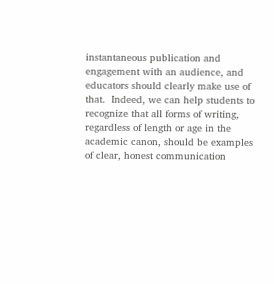instantaneous publication and engagement with an audience, and educators should clearly make use of that.  Indeed, we can help students to recognize that all forms of writing, regardless of length or age in the academic canon, should be examples of clear, honest communication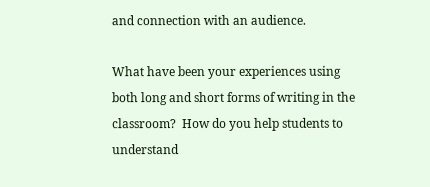and connection with an audience.

What have been your experiences using both long and short forms of writing in the classroom?  How do you help students to understand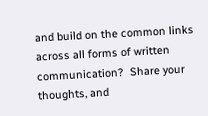and build on the common links across all forms of written communication?  Share your thoughts, and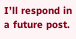I’ll respond in a future post.